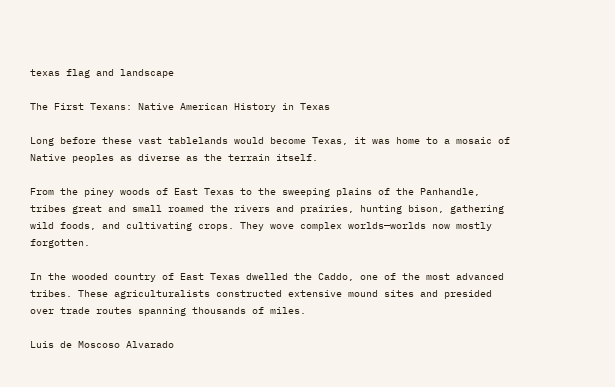texas flag and landscape

The First Texans: Native American History in Texas

Long before these vast tablelands would become Texas, it was home to a mosaic of Native peoples as diverse as the terrain itself.

From the piney woods of East Texas to the sweeping plains of the Panhandle, tribes great and small roamed the rivers and prairies, hunting bison, gathering wild foods, and cultivating crops. They wove complex worlds—worlds now mostly forgotten.

In the wooded country of East Texas dwelled the Caddo, one of the most advanced tribes. These agriculturalists constructed extensive mound sites and presided over trade routes spanning thousands of miles.

Luis de Moscoso Alvarado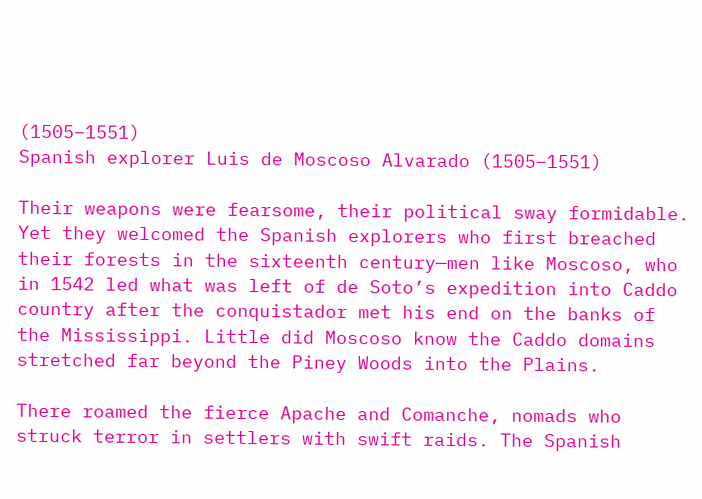(1505–1551)
Spanish explorer Luis de Moscoso Alvarado (1505–1551)

Their weapons were fearsome, their political sway formidable. Yet they welcomed the Spanish explorers who first breached their forests in the sixteenth century—men like Moscoso, who in 1542 led what was left of de Soto’s expedition into Caddo country after the conquistador met his end on the banks of the Mississippi. Little did Moscoso know the Caddo domains stretched far beyond the Piney Woods into the Plains.

There roamed the fierce Apache and Comanche, nomads who struck terror in settlers with swift raids. The Spanish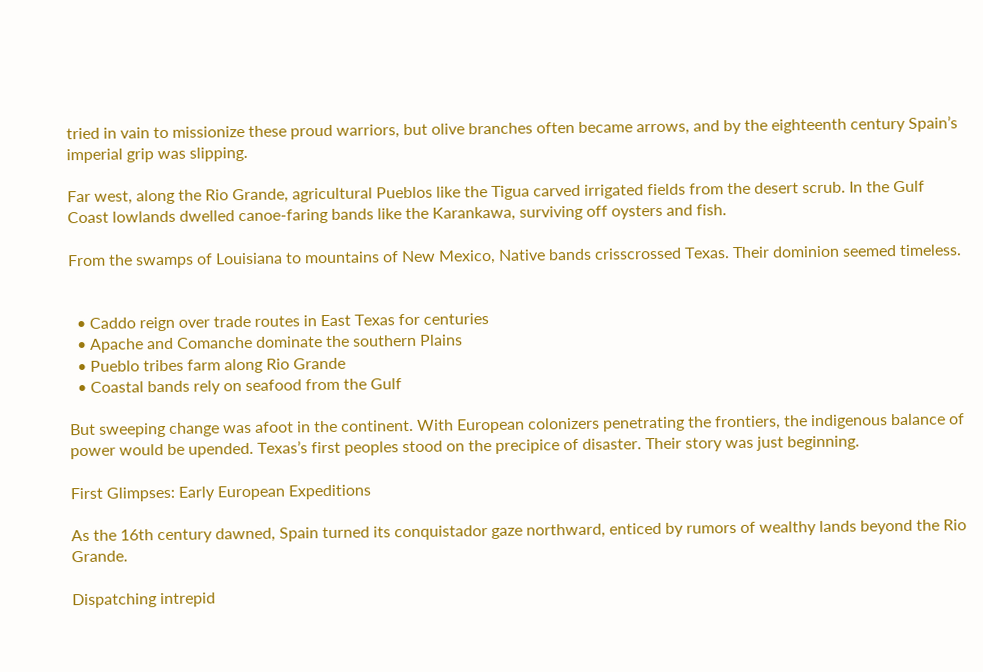tried in vain to missionize these proud warriors, but olive branches often became arrows, and by the eighteenth century Spain’s imperial grip was slipping.

Far west, along the Rio Grande, agricultural Pueblos like the Tigua carved irrigated fields from the desert scrub. In the Gulf Coast lowlands dwelled canoe-faring bands like the Karankawa, surviving off oysters and fish.

From the swamps of Louisiana to mountains of New Mexico, Native bands crisscrossed Texas. Their dominion seemed timeless.


  • Caddo reign over trade routes in East Texas for centuries
  • Apache and Comanche dominate the southern Plains
  • Pueblo tribes farm along Rio Grande
  • Coastal bands rely on seafood from the Gulf

But sweeping change was afoot in the continent. With European colonizers penetrating the frontiers, the indigenous balance of power would be upended. Texas’s first peoples stood on the precipice of disaster. Their story was just beginning.

First Glimpses: Early European Expeditions

As the 16th century dawned, Spain turned its conquistador gaze northward, enticed by rumors of wealthy lands beyond the Rio Grande.

Dispatching intrepid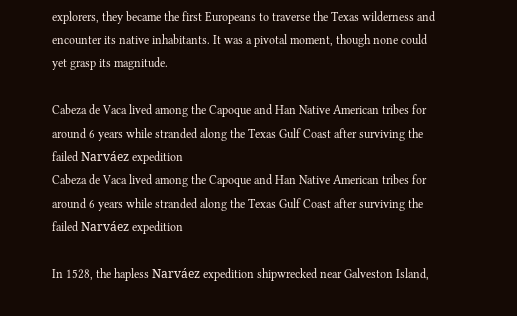explorers, they became the first Europeans to traverse the Texas wilderness and encounter its native inhabitants. It was a pivotal moment, though none could yet grasp its magnitude.

Cabeza de Vaca lived among the Capoque and Han Native American tribes for around 6 years while stranded along the Texas Gulf Coast after surviving the failed Narváez expedition
Cabeza de Vaca lived among the Capoque and Han Native American tribes for around 6 years while stranded along the Texas Gulf Coast after surviving the failed Narváez expedition

In 1528, the hapless Narváez expedition shipwrecked near Galveston Island,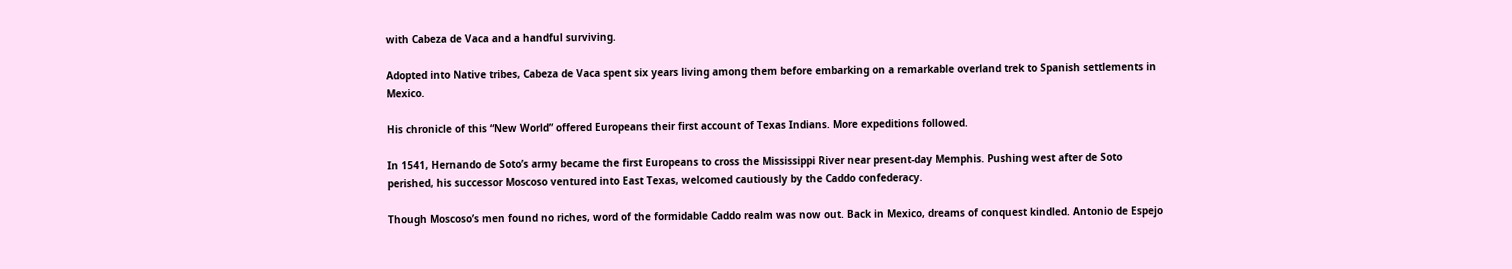with Cabeza de Vaca and a handful surviving.

Adopted into Native tribes, Cabeza de Vaca spent six years living among them before embarking on a remarkable overland trek to Spanish settlements in Mexico.

His chronicle of this “New World” offered Europeans their first account of Texas Indians. More expeditions followed.

In 1541, Hernando de Soto’s army became the first Europeans to cross the Mississippi River near present-day Memphis. Pushing west after de Soto perished, his successor Moscoso ventured into East Texas, welcomed cautiously by the Caddo confederacy.

Though Moscoso’s men found no riches, word of the formidable Caddo realm was now out. Back in Mexico, dreams of conquest kindled. Antonio de Espejo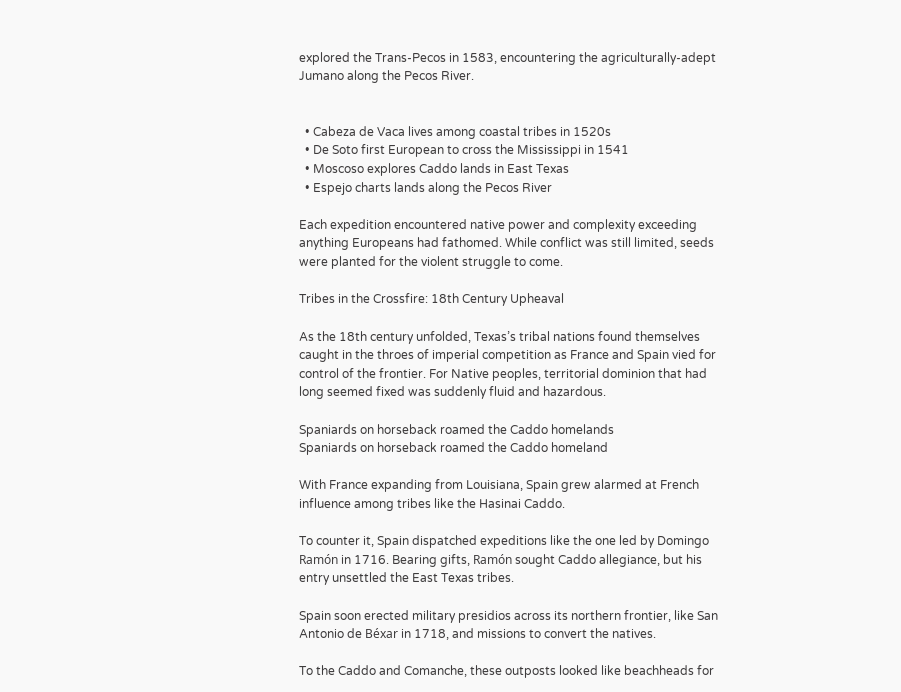explored the Trans-Pecos in 1583, encountering the agriculturally-adept Jumano along the Pecos River.


  • Cabeza de Vaca lives among coastal tribes in 1520s
  • De Soto first European to cross the Mississippi in 1541
  • Moscoso explores Caddo lands in East Texas
  • Espejo charts lands along the Pecos River

Each expedition encountered native power and complexity exceeding anything Europeans had fathomed. While conflict was still limited, seeds were planted for the violent struggle to come.

Tribes in the Crossfire: 18th Century Upheaval

As the 18th century unfolded, Texas’s tribal nations found themselves caught in the throes of imperial competition as France and Spain vied for control of the frontier. For Native peoples, territorial dominion that had long seemed fixed was suddenly fluid and hazardous.

Spaniards on horseback roamed the Caddo homelands
Spaniards on horseback roamed the Caddo homeland

With France expanding from Louisiana, Spain grew alarmed at French influence among tribes like the Hasinai Caddo.

To counter it, Spain dispatched expeditions like the one led by Domingo Ramón in 1716. Bearing gifts, Ramón sought Caddo allegiance, but his entry unsettled the East Texas tribes.

Spain soon erected military presidios across its northern frontier, like San Antonio de Béxar in 1718, and missions to convert the natives.

To the Caddo and Comanche, these outposts looked like beachheads for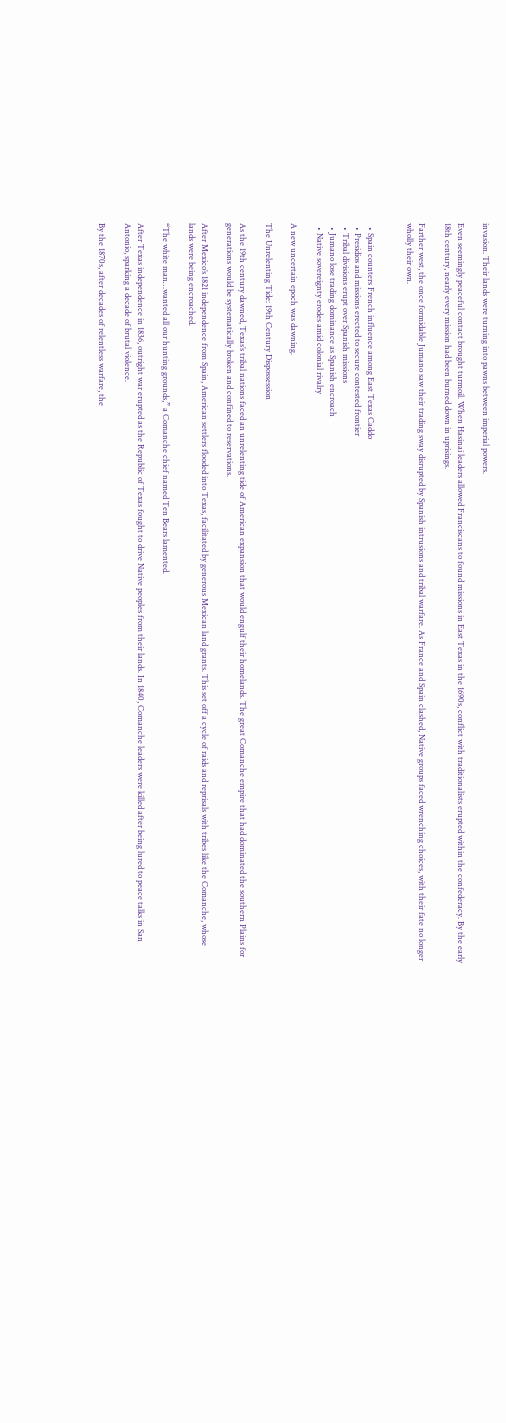invasion. Their lands were turning into pawns between imperial powers.

Even seemingly peaceful contact brought turmoil. When Hasinai leaders allowed Franciscans to found missions in East Texas in the 1690s, conflict with traditionalists erupted within the confederacy. By the early 18th century, nearly every mission had been burned down in uprisings.

Farther west, the once formidable Jumano saw their trading sway disrupted by Spanish intrusions and tribal warfare. As France and Spain clashed, Native groups faced wrenching choices, with their fate no longer wholly their own.


  • Spain counters French influence among East Texas Caddo
  • Presidios and missions erected to secure contested frontier
  • Tribal divisions erupt over Spanish missions
  • Jumano lose trading dominance as Spanish encroach
  • Native sovereignty erodes amid colonial rivalry

A new uncertain epoch was dawning.

The Unrelenting Tide: 19th Century Dispossession

As the 19th century dawned, Texas’s tribal nations faced an unrelenting tide of American expansion that would engulf their homelands. The great Comanche empire that had dominated the southern Plains for generations would be systematically broken and confined to reservations.

After Mexico’s 1821 independence from Spain, American settlers flooded into Texas, facilitated by generous Mexican land grants. This set off a cycle of raids and reprisals with tribes like the Comanche, whose lands were being encroached.

“The white man…wanted all our hunting grounds,” a Comanche chief named Ten Bears lamented.

After Texas independence in 1836, outright war erupted as the Republic of Texas fought to drive Native peoples from their lands. In 1840, Comanche leaders were killed after being lured to peace talks in San Antonio, sparking a decade of brutal violence.

By the 1870s, after decades of relentless warfare, the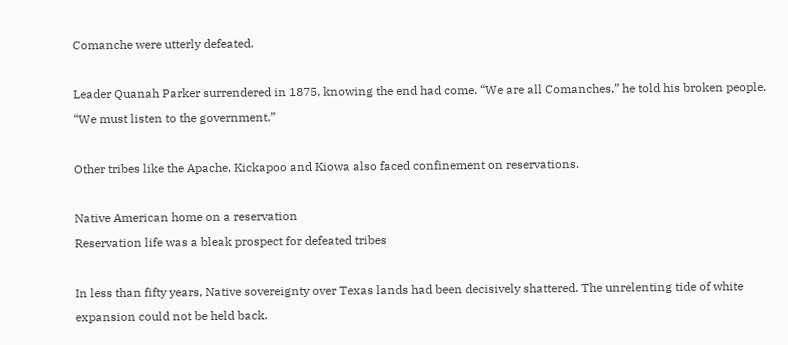Comanche were utterly defeated.

Leader Quanah Parker surrendered in 1875, knowing the end had come. “We are all Comanches,” he told his broken people. “We must listen to the government.”

Other tribes like the Apache, Kickapoo and Kiowa also faced confinement on reservations.

Native American home on a reservation
Reservation life was a bleak prospect for defeated tribes

In less than fifty years, Native sovereignty over Texas lands had been decisively shattered. The unrelenting tide of white expansion could not be held back.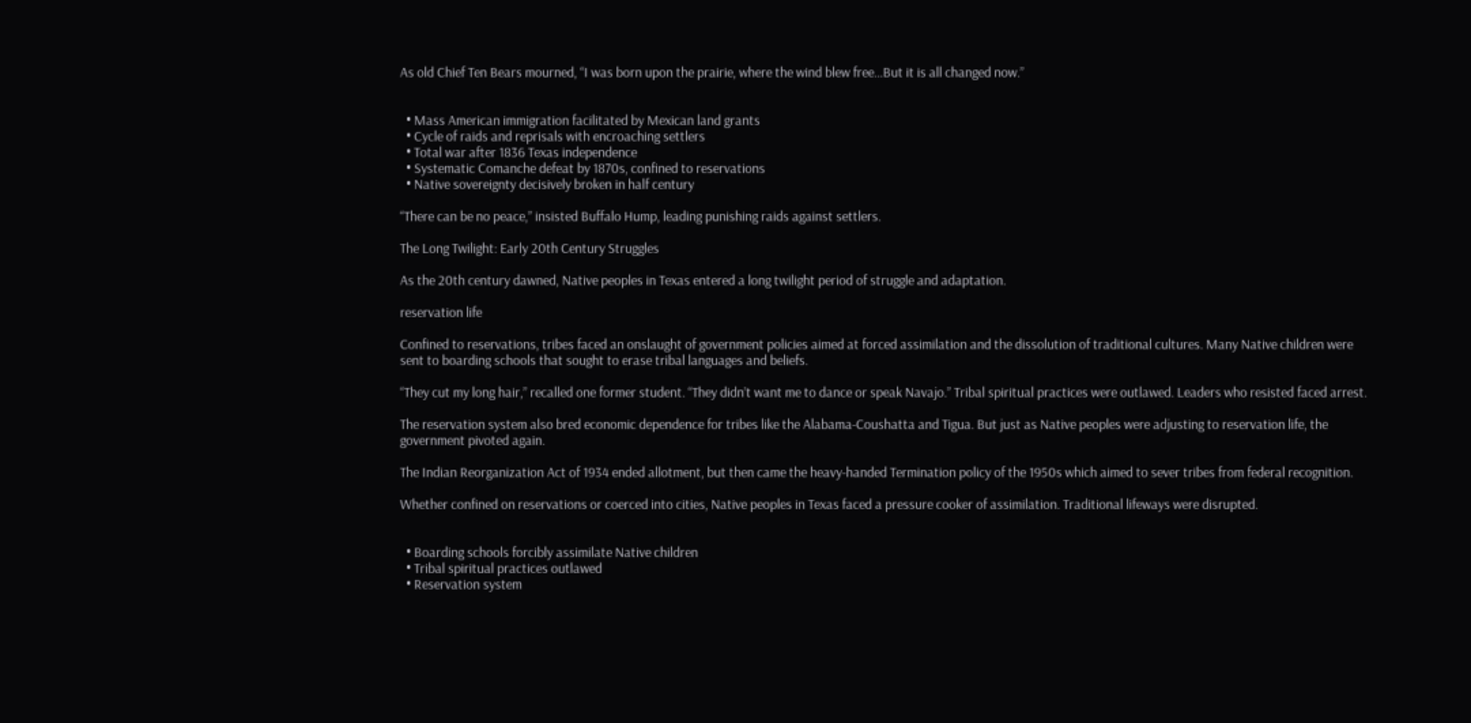As old Chief Ten Bears mourned, “I was born upon the prairie, where the wind blew free…But it is all changed now.”


  • Mass American immigration facilitated by Mexican land grants
  • Cycle of raids and reprisals with encroaching settlers
  • Total war after 1836 Texas independence
  • Systematic Comanche defeat by 1870s, confined to reservations
  • Native sovereignty decisively broken in half century

“There can be no peace,” insisted Buffalo Hump, leading punishing raids against settlers.

The Long Twilight: Early 20th Century Struggles

As the 20th century dawned, Native peoples in Texas entered a long twilight period of struggle and adaptation.

reservation life

Confined to reservations, tribes faced an onslaught of government policies aimed at forced assimilation and the dissolution of traditional cultures. Many Native children were sent to boarding schools that sought to erase tribal languages and beliefs.

“They cut my long hair,” recalled one former student. “They didn’t want me to dance or speak Navajo.” Tribal spiritual practices were outlawed. Leaders who resisted faced arrest.

The reservation system also bred economic dependence for tribes like the Alabama-Coushatta and Tigua. But just as Native peoples were adjusting to reservation life, the government pivoted again.

The Indian Reorganization Act of 1934 ended allotment, but then came the heavy-handed Termination policy of the 1950s which aimed to sever tribes from federal recognition.

Whether confined on reservations or coerced into cities, Native peoples in Texas faced a pressure cooker of assimilation. Traditional lifeways were disrupted.


  • Boarding schools forcibly assimilate Native children
  • Tribal spiritual practices outlawed
  • Reservation system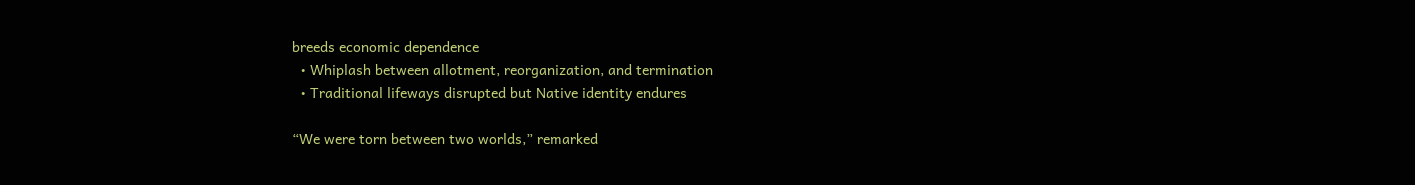breeds economic dependence
  • Whiplash between allotment, reorganization, and termination
  • Traditional lifeways disrupted but Native identity endures

“We were torn between two worlds,” remarked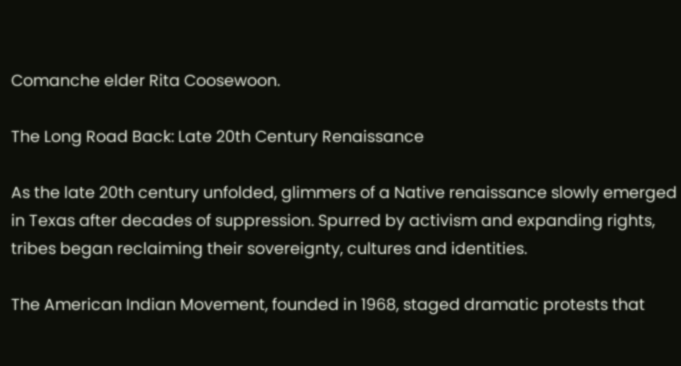Comanche elder Rita Coosewoon.

The Long Road Back: Late 20th Century Renaissance

As the late 20th century unfolded, glimmers of a Native renaissance slowly emerged in Texas after decades of suppression. Spurred by activism and expanding rights, tribes began reclaiming their sovereignty, cultures and identities.

The American Indian Movement, founded in 1968, staged dramatic protests that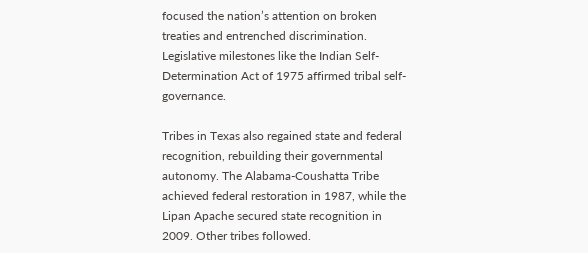focused the nation’s attention on broken treaties and entrenched discrimination. Legislative milestones like the Indian Self-Determination Act of 1975 affirmed tribal self-governance.

Tribes in Texas also regained state and federal recognition, rebuilding their governmental autonomy. The Alabama-Coushatta Tribe achieved federal restoration in 1987, while the Lipan Apache secured state recognition in 2009. Other tribes followed.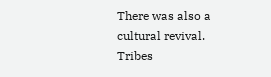There was also a cultural revival. Tribes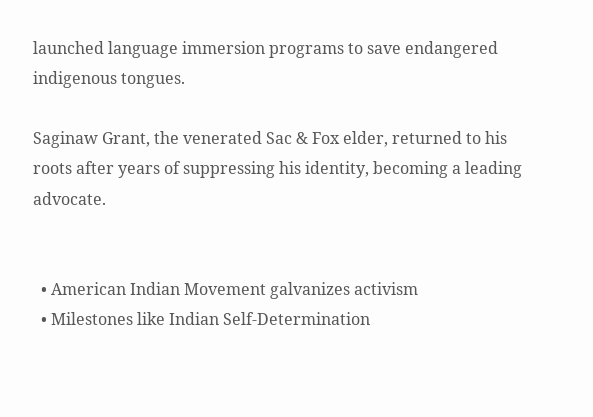launched language immersion programs to save endangered indigenous tongues.

Saginaw Grant, the venerated Sac & Fox elder, returned to his roots after years of suppressing his identity, becoming a leading advocate.


  • American Indian Movement galvanizes activism
  • Milestones like Indian Self-Determination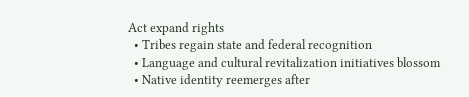Act expand rights
  • Tribes regain state and federal recognition
  • Language and cultural revitalization initiatives blossom
  • Native identity reemerges after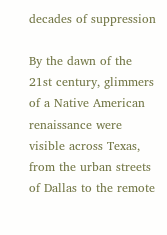decades of suppression

By the dawn of the 21st century, glimmers of a Native American renaissance were visible across Texas, from the urban streets of Dallas to the remote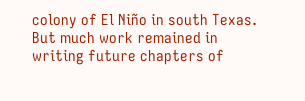colony of El Niño in south Texas. But much work remained in writing future chapters of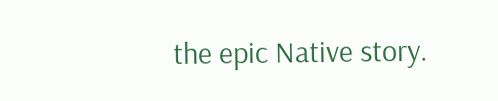the epic Native story.